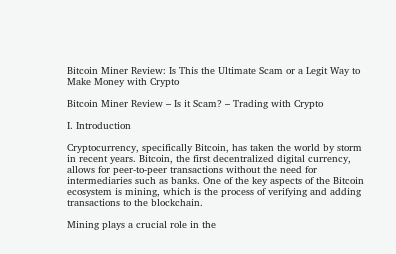Bitcoin Miner Review: Is This the Ultimate Scam or a Legit Way to Make Money with Crypto

Bitcoin Miner Review – Is it Scam? – Trading with Crypto

I. Introduction

Cryptocurrency, specifically Bitcoin, has taken the world by storm in recent years. Bitcoin, the first decentralized digital currency, allows for peer-to-peer transactions without the need for intermediaries such as banks. One of the key aspects of the Bitcoin ecosystem is mining, which is the process of verifying and adding transactions to the blockchain.

Mining plays a crucial role in the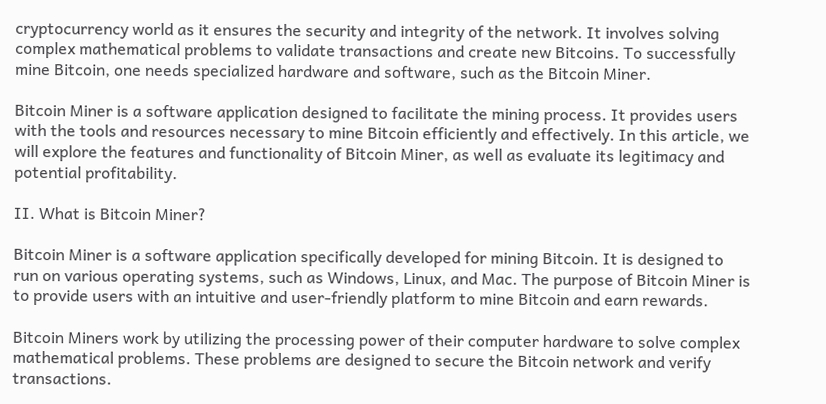cryptocurrency world as it ensures the security and integrity of the network. It involves solving complex mathematical problems to validate transactions and create new Bitcoins. To successfully mine Bitcoin, one needs specialized hardware and software, such as the Bitcoin Miner.

Bitcoin Miner is a software application designed to facilitate the mining process. It provides users with the tools and resources necessary to mine Bitcoin efficiently and effectively. In this article, we will explore the features and functionality of Bitcoin Miner, as well as evaluate its legitimacy and potential profitability.

II. What is Bitcoin Miner?

Bitcoin Miner is a software application specifically developed for mining Bitcoin. It is designed to run on various operating systems, such as Windows, Linux, and Mac. The purpose of Bitcoin Miner is to provide users with an intuitive and user-friendly platform to mine Bitcoin and earn rewards.

Bitcoin Miners work by utilizing the processing power of their computer hardware to solve complex mathematical problems. These problems are designed to secure the Bitcoin network and verify transactions.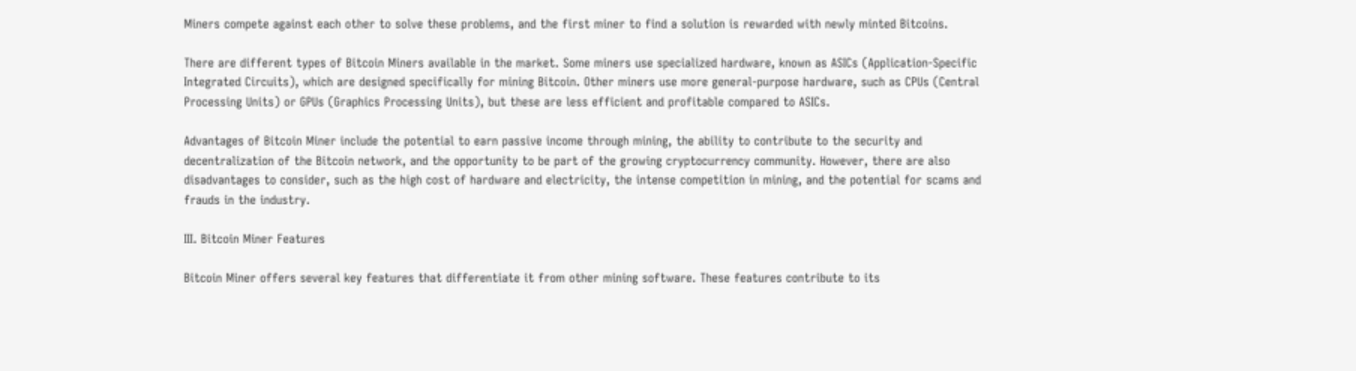Miners compete against each other to solve these problems, and the first miner to find a solution is rewarded with newly minted Bitcoins.

There are different types of Bitcoin Miners available in the market. Some miners use specialized hardware, known as ASICs (Application-Specific Integrated Circuits), which are designed specifically for mining Bitcoin. Other miners use more general-purpose hardware, such as CPUs (Central Processing Units) or GPUs (Graphics Processing Units), but these are less efficient and profitable compared to ASICs.

Advantages of Bitcoin Miner include the potential to earn passive income through mining, the ability to contribute to the security and decentralization of the Bitcoin network, and the opportunity to be part of the growing cryptocurrency community. However, there are also disadvantages to consider, such as the high cost of hardware and electricity, the intense competition in mining, and the potential for scams and frauds in the industry.

III. Bitcoin Miner Features

Bitcoin Miner offers several key features that differentiate it from other mining software. These features contribute to its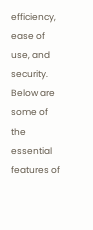efficiency, ease of use, and security. Below are some of the essential features of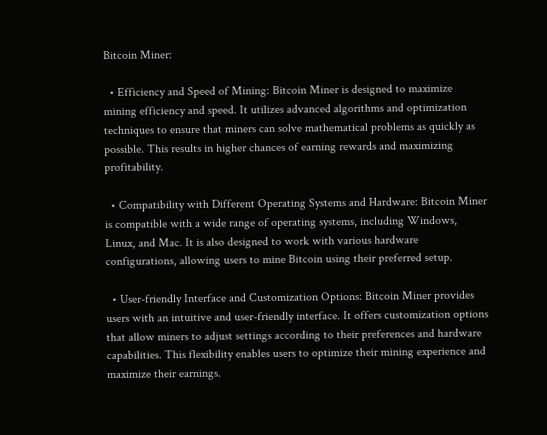Bitcoin Miner:

  • Efficiency and Speed of Mining: Bitcoin Miner is designed to maximize mining efficiency and speed. It utilizes advanced algorithms and optimization techniques to ensure that miners can solve mathematical problems as quickly as possible. This results in higher chances of earning rewards and maximizing profitability.

  • Compatibility with Different Operating Systems and Hardware: Bitcoin Miner is compatible with a wide range of operating systems, including Windows, Linux, and Mac. It is also designed to work with various hardware configurations, allowing users to mine Bitcoin using their preferred setup.

  • User-friendly Interface and Customization Options: Bitcoin Miner provides users with an intuitive and user-friendly interface. It offers customization options that allow miners to adjust settings according to their preferences and hardware capabilities. This flexibility enables users to optimize their mining experience and maximize their earnings.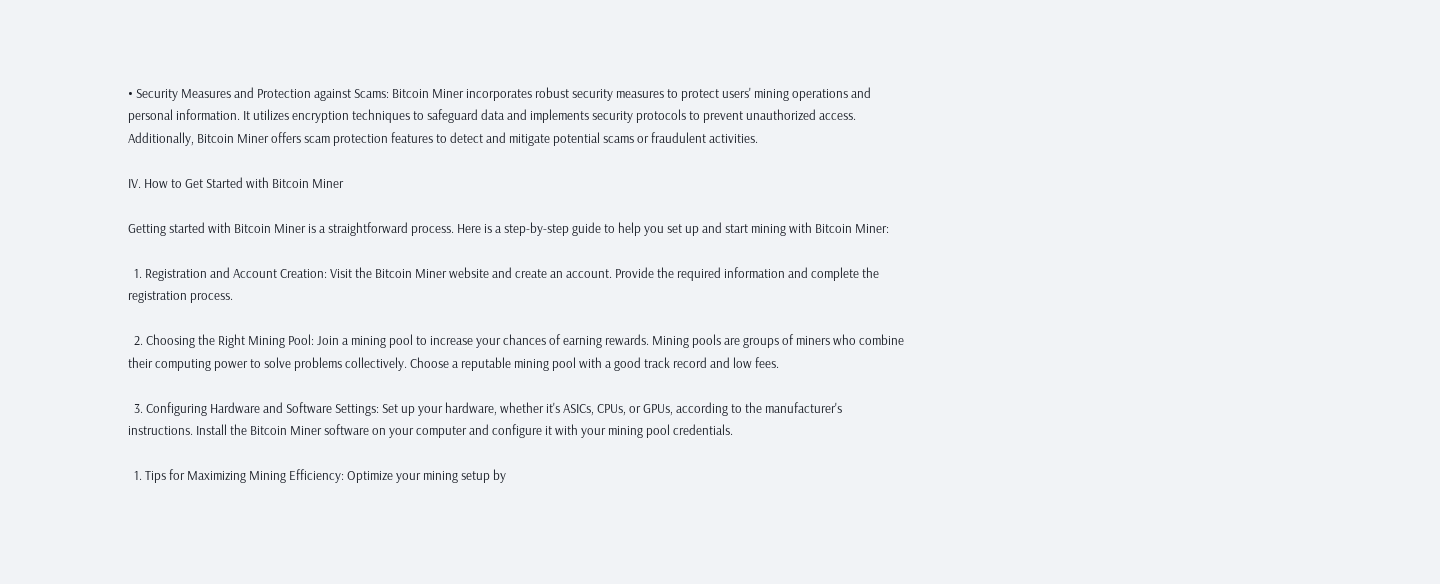• Security Measures and Protection against Scams: Bitcoin Miner incorporates robust security measures to protect users' mining operations and personal information. It utilizes encryption techniques to safeguard data and implements security protocols to prevent unauthorized access. Additionally, Bitcoin Miner offers scam protection features to detect and mitigate potential scams or fraudulent activities.

IV. How to Get Started with Bitcoin Miner

Getting started with Bitcoin Miner is a straightforward process. Here is a step-by-step guide to help you set up and start mining with Bitcoin Miner:

  1. Registration and Account Creation: Visit the Bitcoin Miner website and create an account. Provide the required information and complete the registration process.

  2. Choosing the Right Mining Pool: Join a mining pool to increase your chances of earning rewards. Mining pools are groups of miners who combine their computing power to solve problems collectively. Choose a reputable mining pool with a good track record and low fees.

  3. Configuring Hardware and Software Settings: Set up your hardware, whether it's ASICs, CPUs, or GPUs, according to the manufacturer's instructions. Install the Bitcoin Miner software on your computer and configure it with your mining pool credentials.

  1. Tips for Maximizing Mining Efficiency: Optimize your mining setup by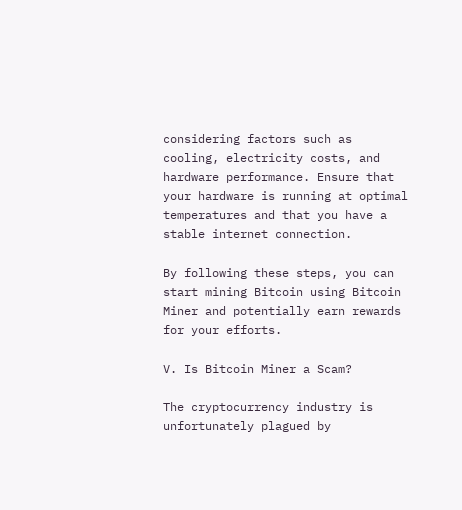considering factors such as cooling, electricity costs, and hardware performance. Ensure that your hardware is running at optimal temperatures and that you have a stable internet connection.

By following these steps, you can start mining Bitcoin using Bitcoin Miner and potentially earn rewards for your efforts.

V. Is Bitcoin Miner a Scam?

The cryptocurrency industry is unfortunately plagued by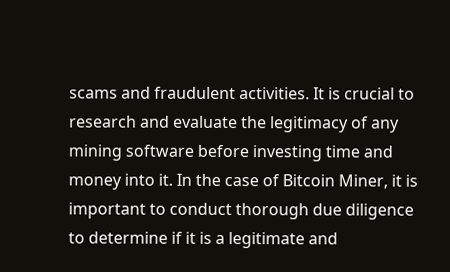scams and fraudulent activities. It is crucial to research and evaluate the legitimacy of any mining software before investing time and money into it. In the case of Bitcoin Miner, it is important to conduct thorough due diligence to determine if it is a legitimate and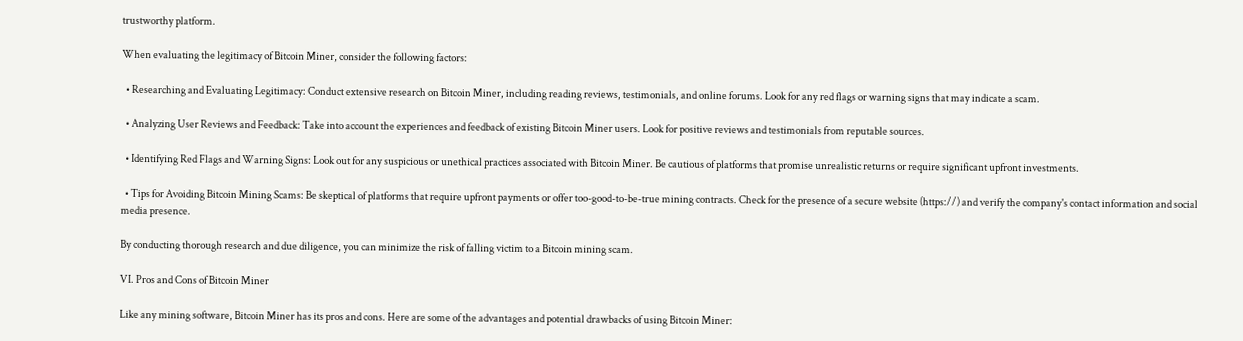trustworthy platform.

When evaluating the legitimacy of Bitcoin Miner, consider the following factors:

  • Researching and Evaluating Legitimacy: Conduct extensive research on Bitcoin Miner, including reading reviews, testimonials, and online forums. Look for any red flags or warning signs that may indicate a scam.

  • Analyzing User Reviews and Feedback: Take into account the experiences and feedback of existing Bitcoin Miner users. Look for positive reviews and testimonials from reputable sources.

  • Identifying Red Flags and Warning Signs: Look out for any suspicious or unethical practices associated with Bitcoin Miner. Be cautious of platforms that promise unrealistic returns or require significant upfront investments.

  • Tips for Avoiding Bitcoin Mining Scams: Be skeptical of platforms that require upfront payments or offer too-good-to-be-true mining contracts. Check for the presence of a secure website (https://) and verify the company's contact information and social media presence.

By conducting thorough research and due diligence, you can minimize the risk of falling victim to a Bitcoin mining scam.

VI. Pros and Cons of Bitcoin Miner

Like any mining software, Bitcoin Miner has its pros and cons. Here are some of the advantages and potential drawbacks of using Bitcoin Miner: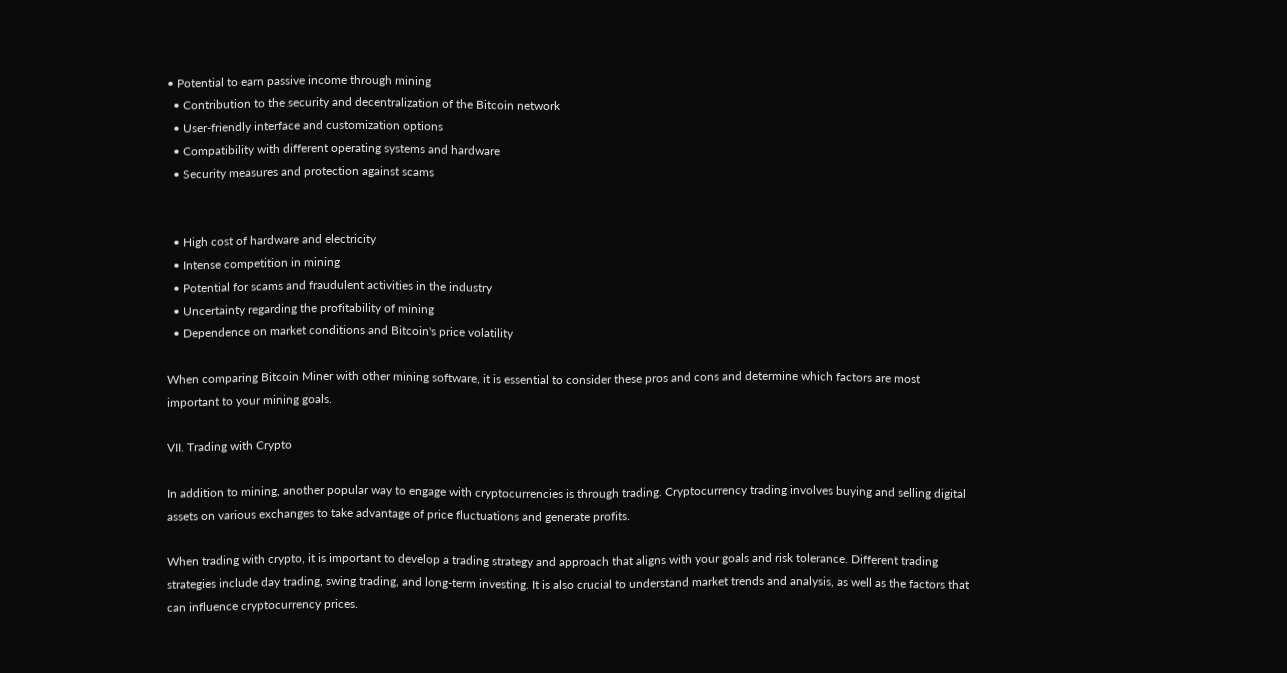• Potential to earn passive income through mining
  • Contribution to the security and decentralization of the Bitcoin network
  • User-friendly interface and customization options
  • Compatibility with different operating systems and hardware
  • Security measures and protection against scams


  • High cost of hardware and electricity
  • Intense competition in mining
  • Potential for scams and fraudulent activities in the industry
  • Uncertainty regarding the profitability of mining
  • Dependence on market conditions and Bitcoin's price volatility

When comparing Bitcoin Miner with other mining software, it is essential to consider these pros and cons and determine which factors are most important to your mining goals.

VII. Trading with Crypto

In addition to mining, another popular way to engage with cryptocurrencies is through trading. Cryptocurrency trading involves buying and selling digital assets on various exchanges to take advantage of price fluctuations and generate profits.

When trading with crypto, it is important to develop a trading strategy and approach that aligns with your goals and risk tolerance. Different trading strategies include day trading, swing trading, and long-term investing. It is also crucial to understand market trends and analysis, as well as the factors that can influence cryptocurrency prices.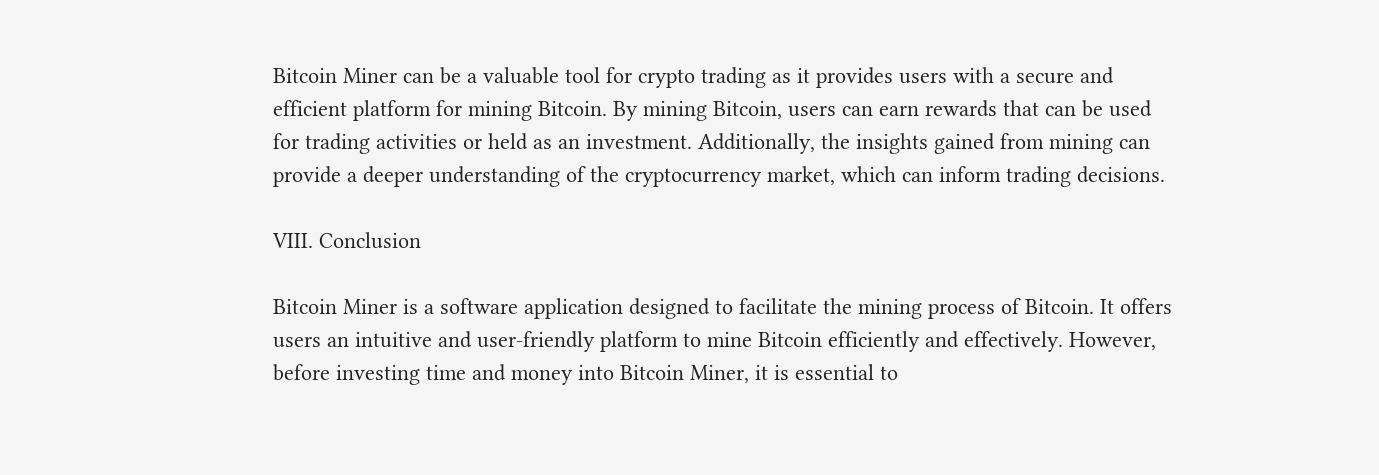Bitcoin Miner can be a valuable tool for crypto trading as it provides users with a secure and efficient platform for mining Bitcoin. By mining Bitcoin, users can earn rewards that can be used for trading activities or held as an investment. Additionally, the insights gained from mining can provide a deeper understanding of the cryptocurrency market, which can inform trading decisions.

VIII. Conclusion

Bitcoin Miner is a software application designed to facilitate the mining process of Bitcoin. It offers users an intuitive and user-friendly platform to mine Bitcoin efficiently and effectively. However, before investing time and money into Bitcoin Miner, it is essential to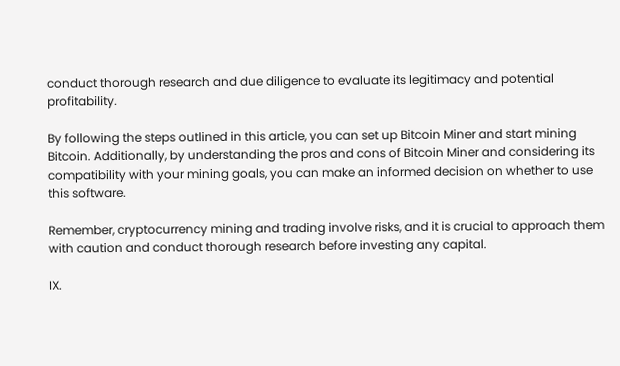conduct thorough research and due diligence to evaluate its legitimacy and potential profitability.

By following the steps outlined in this article, you can set up Bitcoin Miner and start mining Bitcoin. Additionally, by understanding the pros and cons of Bitcoin Miner and considering its compatibility with your mining goals, you can make an informed decision on whether to use this software.

Remember, cryptocurrency mining and trading involve risks, and it is crucial to approach them with caution and conduct thorough research before investing any capital.

IX.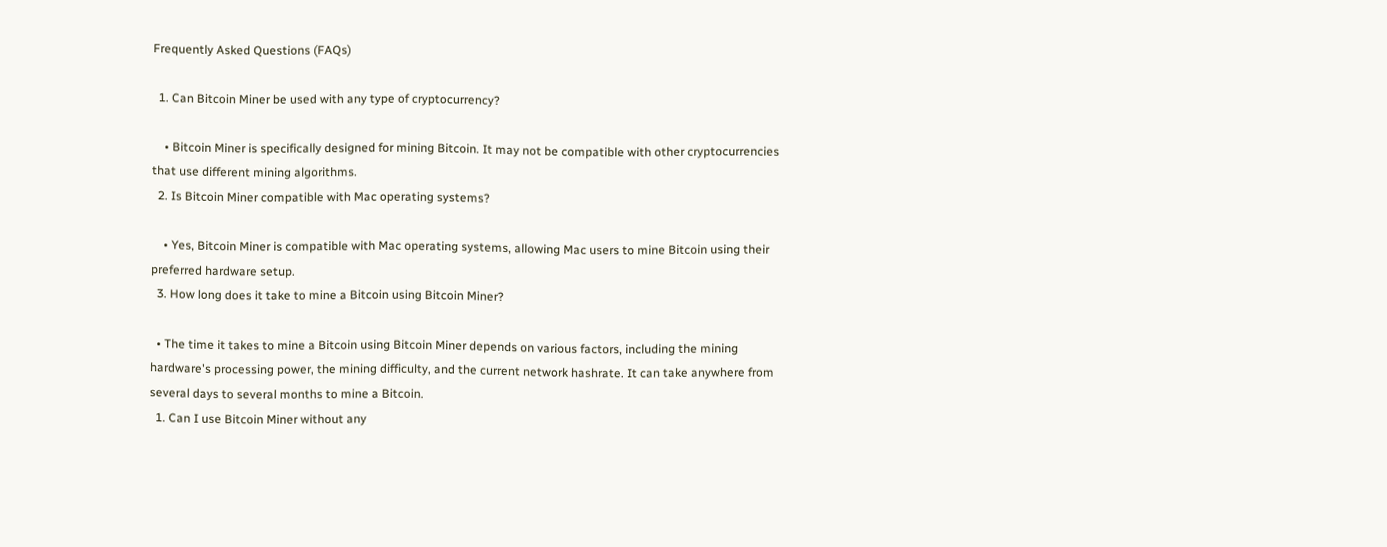Frequently Asked Questions (FAQs)

  1. Can Bitcoin Miner be used with any type of cryptocurrency?

    • Bitcoin Miner is specifically designed for mining Bitcoin. It may not be compatible with other cryptocurrencies that use different mining algorithms.
  2. Is Bitcoin Miner compatible with Mac operating systems?

    • Yes, Bitcoin Miner is compatible with Mac operating systems, allowing Mac users to mine Bitcoin using their preferred hardware setup.
  3. How long does it take to mine a Bitcoin using Bitcoin Miner?

  • The time it takes to mine a Bitcoin using Bitcoin Miner depends on various factors, including the mining hardware's processing power, the mining difficulty, and the current network hashrate. It can take anywhere from several days to several months to mine a Bitcoin.
  1. Can I use Bitcoin Miner without any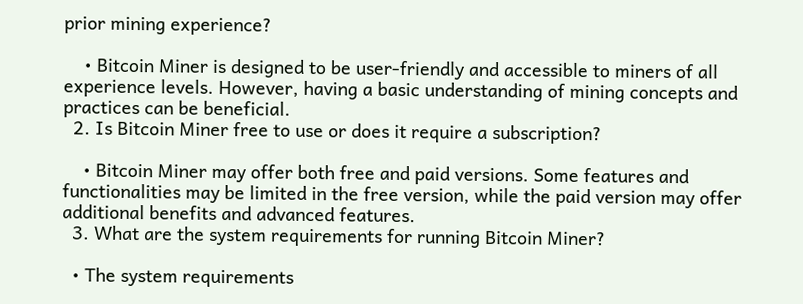prior mining experience?

    • Bitcoin Miner is designed to be user-friendly and accessible to miners of all experience levels. However, having a basic understanding of mining concepts and practices can be beneficial.
  2. Is Bitcoin Miner free to use or does it require a subscription?

    • Bitcoin Miner may offer both free and paid versions. Some features and functionalities may be limited in the free version, while the paid version may offer additional benefits and advanced features.
  3. What are the system requirements for running Bitcoin Miner?

  • The system requirements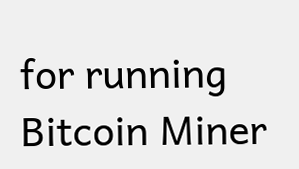for running Bitcoin Miner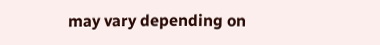may vary depending on